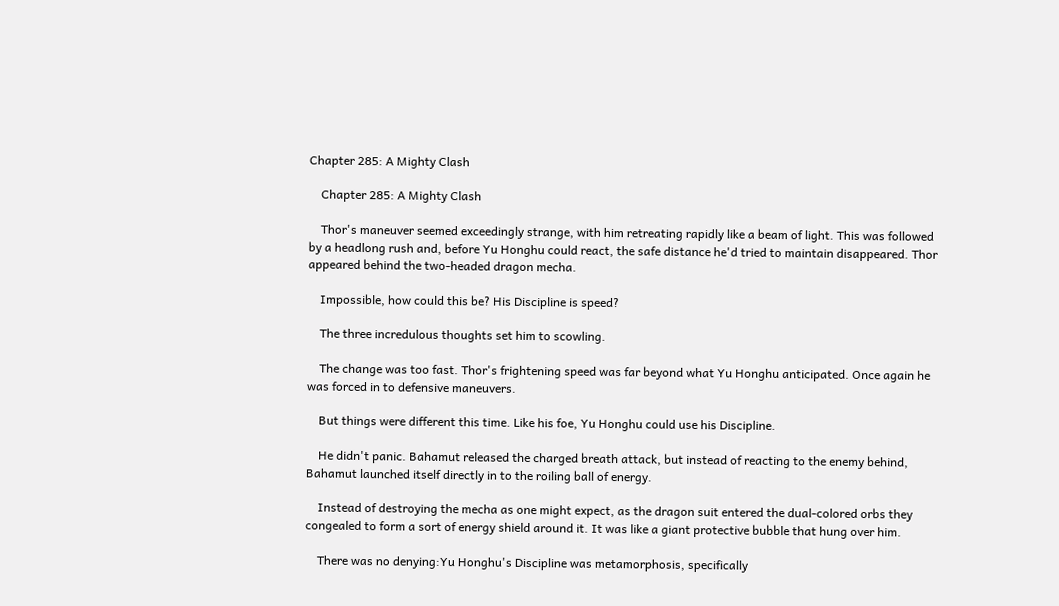Chapter 285: A Mighty Clash

    Chapter 285: A Mighty Clash

    Thor's maneuver seemed exceedingly strange, with him retreating rapidly like a beam of light. This was followed by a headlong rush and, before Yu Honghu could react, the safe distance he'd tried to maintain disappeared. Thor appeared behind the two-headed dragon mecha.

    Impossible, how could this be? His Discipline is speed?

    The three incredulous thoughts set him to scowling.

    The change was too fast. Thor's frightening speed was far beyond what Yu Honghu anticipated. Once again he was forced in to defensive maneuvers.

    But things were different this time. Like his foe, Yu Honghu could use his Discipline.

    He didn't panic. Bahamut released the charged breath attack, but instead of reacting to the enemy behind, Bahamut launched itself directly in to the roiling ball of energy.

    Instead of destroying the mecha as one might expect, as the dragon suit entered the dual-colored orbs they congealed to form a sort of energy shield around it. It was like a giant protective bubble that hung over him.

    There was no denying:Yu Honghu's Discipline was metamorphosis, specifically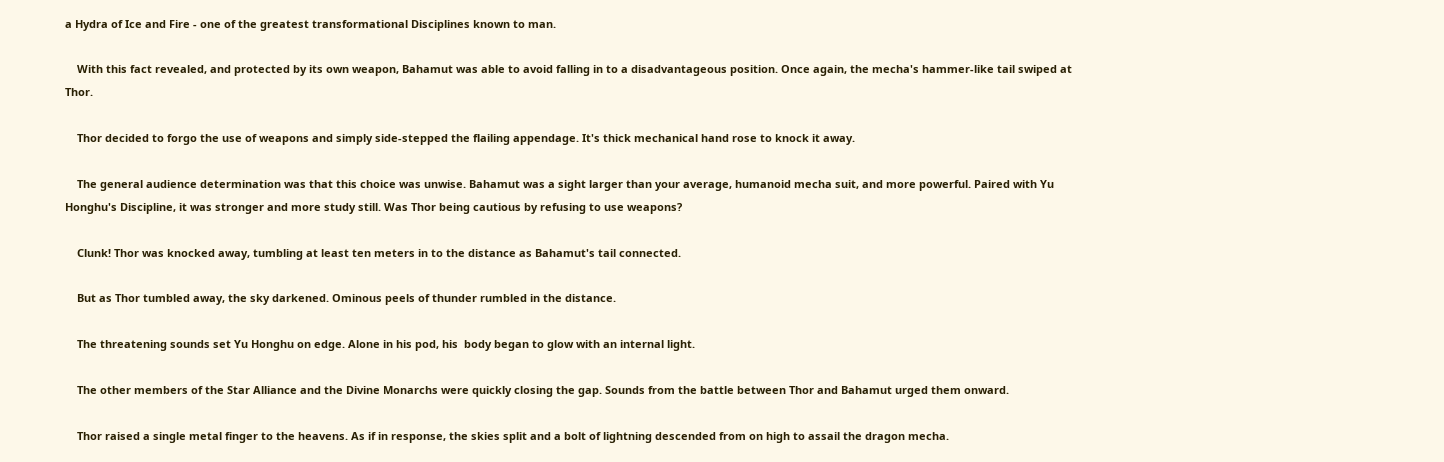a Hydra of Ice and Fire - one of the greatest transformational Disciplines known to man.

    With this fact revealed, and protected by its own weapon, Bahamut was able to avoid falling in to a disadvantageous position. Once again, the mecha's hammer-like tail swiped at Thor.

    Thor decided to forgo the use of weapons and simply side-stepped the flailing appendage. It's thick mechanical hand rose to knock it away.

    The general audience determination was that this choice was unwise. Bahamut was a sight larger than your average, humanoid mecha suit, and more powerful. Paired with Yu Honghu's Discipline, it was stronger and more study still. Was Thor being cautious by refusing to use weapons?

    Clunk! Thor was knocked away, tumbling at least ten meters in to the distance as Bahamut's tail connected.

    But as Thor tumbled away, the sky darkened. Ominous peels of thunder rumbled in the distance.

    The threatening sounds set Yu Honghu on edge. Alone in his pod, his  body began to glow with an internal light.

    The other members of the Star Alliance and the Divine Monarchs were quickly closing the gap. Sounds from the battle between Thor and Bahamut urged them onward.

    Thor raised a single metal finger to the heavens. As if in response, the skies split and a bolt of lightning descended from on high to assail the dragon mecha.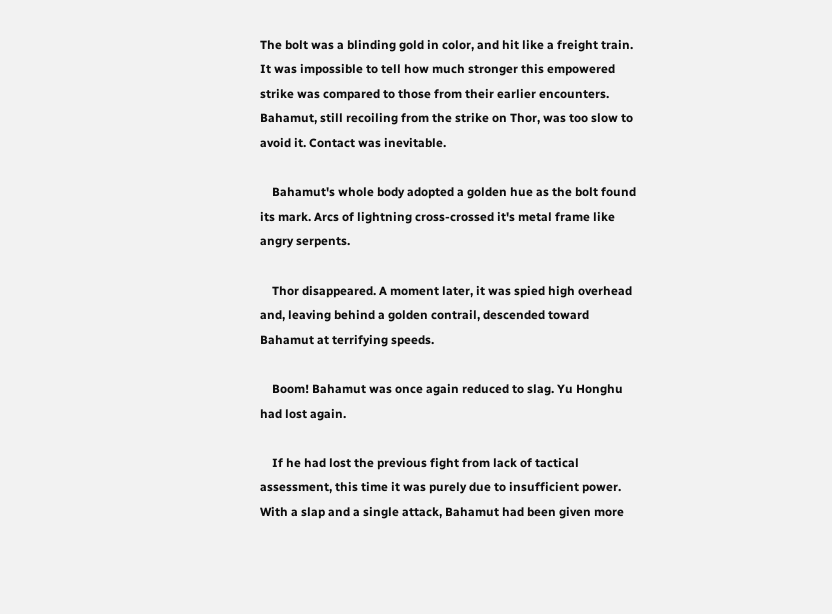The bolt was a blinding gold in color, and hit like a freight train. It was impossible to tell how much stronger this empowered strike was compared to those from their earlier encounters. Bahamut, still recoiling from the strike on Thor, was too slow to avoid it. Contact was inevitable.

    Bahamut's whole body adopted a golden hue as the bolt found its mark. Arcs of lightning cross-crossed it's metal frame like angry serpents.

    Thor disappeared. A moment later, it was spied high overhead and, leaving behind a golden contrail, descended toward Bahamut at terrifying speeds.

    Boom! Bahamut was once again reduced to slag. Yu Honghu had lost again.

    If he had lost the previous fight from lack of tactical assessment, this time it was purely due to insufficient power. With a slap and a single attack, Bahamut had been given more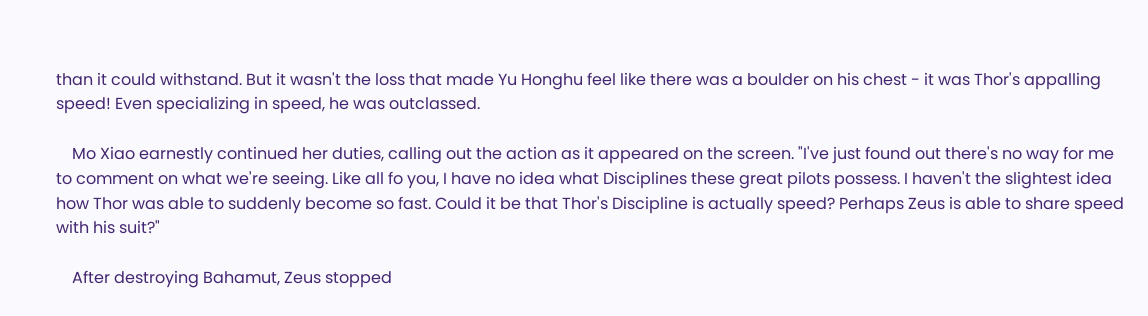than it could withstand. But it wasn't the loss that made Yu Honghu feel like there was a boulder on his chest - it was Thor's appalling speed! Even specializing in speed, he was outclassed.

    Mo Xiao earnestly continued her duties, calling out the action as it appeared on the screen. "I've just found out there's no way for me to comment on what we're seeing. Like all fo you, I have no idea what Disciplines these great pilots possess. I haven't the slightest idea how Thor was able to suddenly become so fast. Could it be that Thor's Discipline is actually speed? Perhaps Zeus is able to share speed with his suit?"

    After destroying Bahamut, Zeus stopped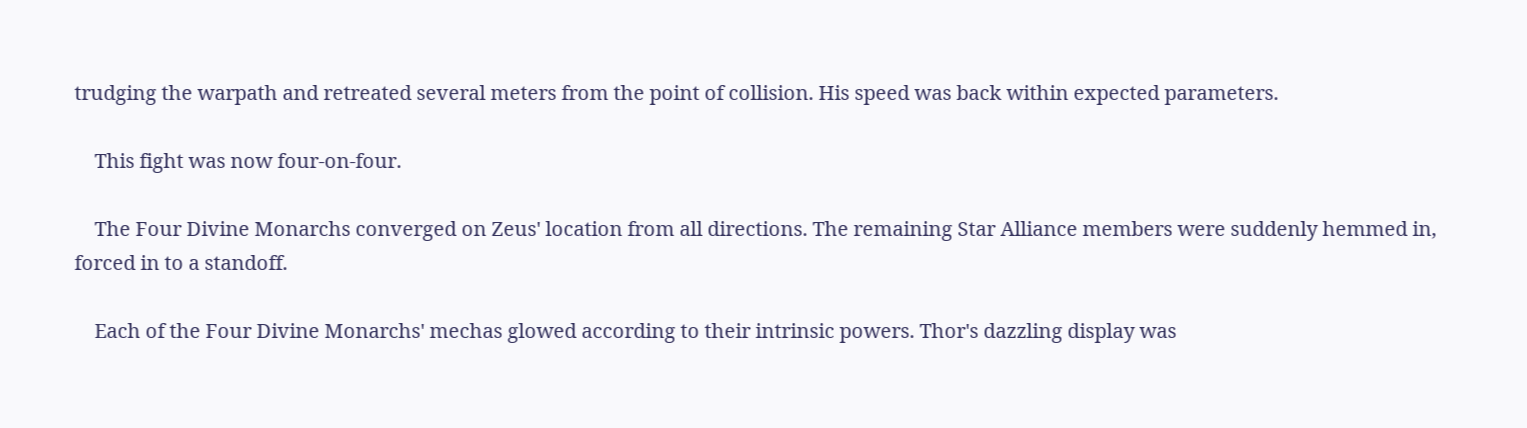trudging the warpath and retreated several meters from the point of collision. His speed was back within expected parameters.

    This fight was now four-on-four.

    The Four Divine Monarchs converged on Zeus' location from all directions. The remaining Star Alliance members were suddenly hemmed in, forced in to a standoff.

    Each of the Four Divine Monarchs' mechas glowed according to their intrinsic powers. Thor's dazzling display was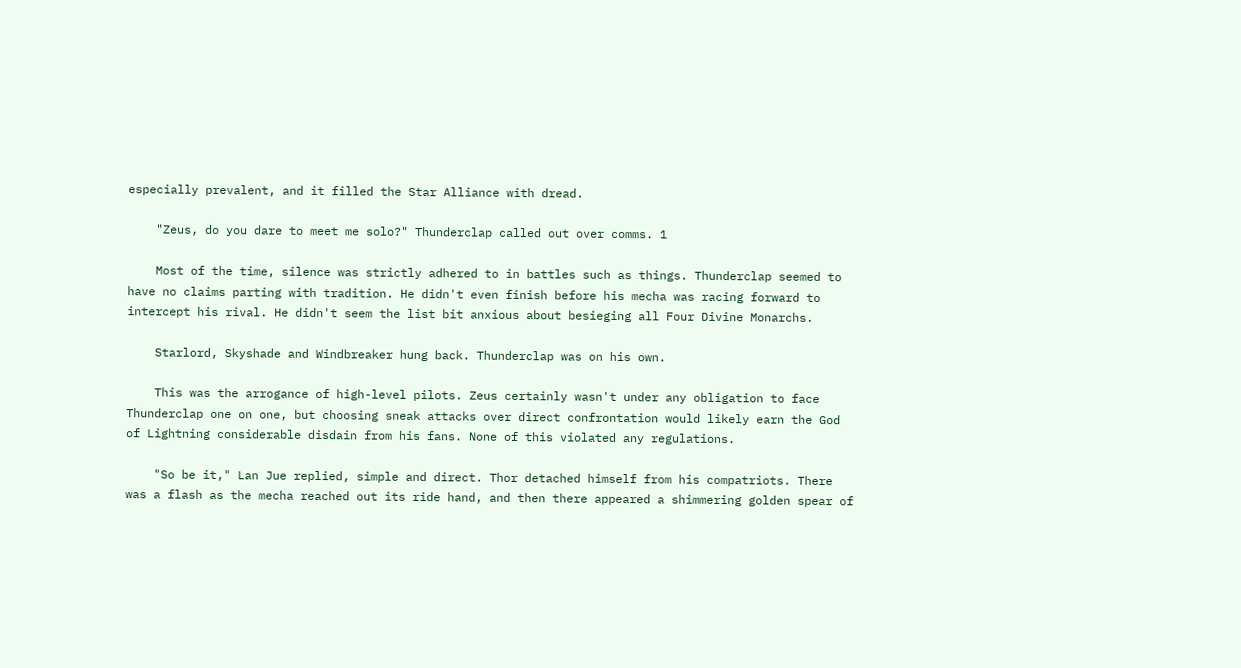especially prevalent, and it filled the Star Alliance with dread.

    "Zeus, do you dare to meet me solo?" Thunderclap called out over comms. 1

    Most of the time, silence was strictly adhered to in battles such as things. Thunderclap seemed to have no claims parting with tradition. He didn't even finish before his mecha was racing forward to intercept his rival. He didn't seem the list bit anxious about besieging all Four Divine Monarchs.

    Starlord, Skyshade and Windbreaker hung back. Thunderclap was on his own.

    This was the arrogance of high-level pilots. Zeus certainly wasn't under any obligation to face Thunderclap one on one, but choosing sneak attacks over direct confrontation would likely earn the God of Lightning considerable disdain from his fans. None of this violated any regulations.

    "So be it," Lan Jue replied, simple and direct. Thor detached himself from his compatriots. There was a flash as the mecha reached out its ride hand, and then there appeared a shimmering golden spear of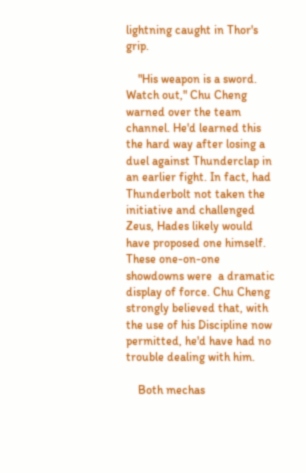lightning caught in Thor's grip.

    "His weapon is a sword. Watch out," Chu Cheng warned over the team channel. He'd learned this the hard way after losing a duel against Thunderclap in an earlier fight. In fact, had Thunderbolt not taken the initiative and challenged Zeus, Hades likely would have proposed one himself. These one-on-one showdowns were  a dramatic display of force. Chu Cheng strongly believed that, with the use of his Discipline now permitted, he'd have had no trouble dealing with him.

    Both mechas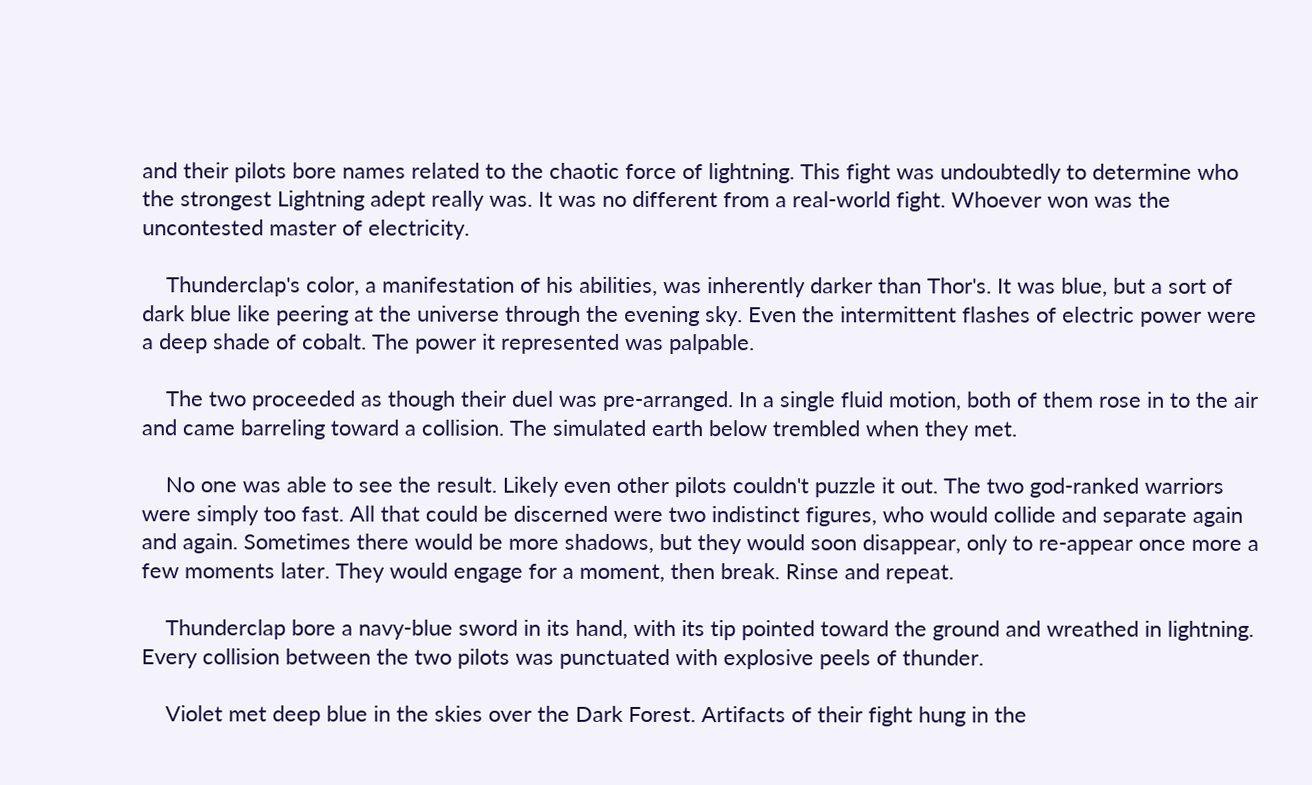and their pilots bore names related to the chaotic force of lightning. This fight was undoubtedly to determine who the strongest Lightning adept really was. It was no different from a real-world fight. Whoever won was the uncontested master of electricity.

    Thunderclap's color, a manifestation of his abilities, was inherently darker than Thor's. It was blue, but a sort of dark blue like peering at the universe through the evening sky. Even the intermittent flashes of electric power were a deep shade of cobalt. The power it represented was palpable.

    The two proceeded as though their duel was pre-arranged. In a single fluid motion, both of them rose in to the air and came barreling toward a collision. The simulated earth below trembled when they met.

    No one was able to see the result. Likely even other pilots couldn't puzzle it out. The two god-ranked warriors were simply too fast. All that could be discerned were two indistinct figures, who would collide and separate again and again. Sometimes there would be more shadows, but they would soon disappear, only to re-appear once more a few moments later. They would engage for a moment, then break. Rinse and repeat.

    Thunderclap bore a navy-blue sword in its hand, with its tip pointed toward the ground and wreathed in lightning. Every collision between the two pilots was punctuated with explosive peels of thunder.

    Violet met deep blue in the skies over the Dark Forest. Artifacts of their fight hung in the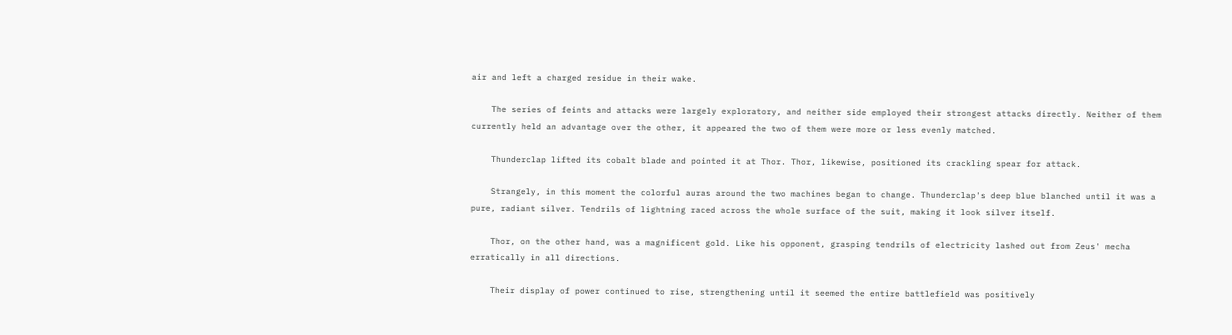air and left a charged residue in their wake.

    The series of feints and attacks were largely exploratory, and neither side employed their strongest attacks directly. Neither of them currently held an advantage over the other, it appeared the two of them were more or less evenly matched.

    Thunderclap lifted its cobalt blade and pointed it at Thor. Thor, likewise, positioned its crackling spear for attack.

    Strangely, in this moment the colorful auras around the two machines began to change. Thunderclap's deep blue blanched until it was a pure, radiant silver. Tendrils of lightning raced across the whole surface of the suit, making it look silver itself.

    Thor, on the other hand, was a magnificent gold. Like his opponent, grasping tendrils of electricity lashed out from Zeus' mecha erratically in all directions.

    Their display of power continued to rise, strengthening until it seemed the entire battlefield was positively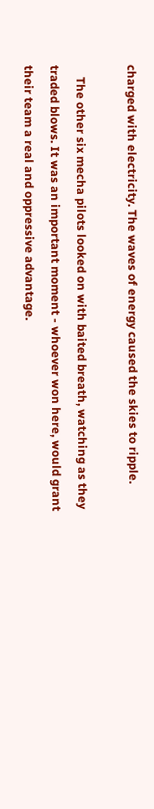charged with electricity. The waves of energy caused the skies to ripple.

    The other six mecha pilots looked on with baited breath, watching as they traded blows. It was an important moment - whoever won here, would grant their team a real and oppressive advantage.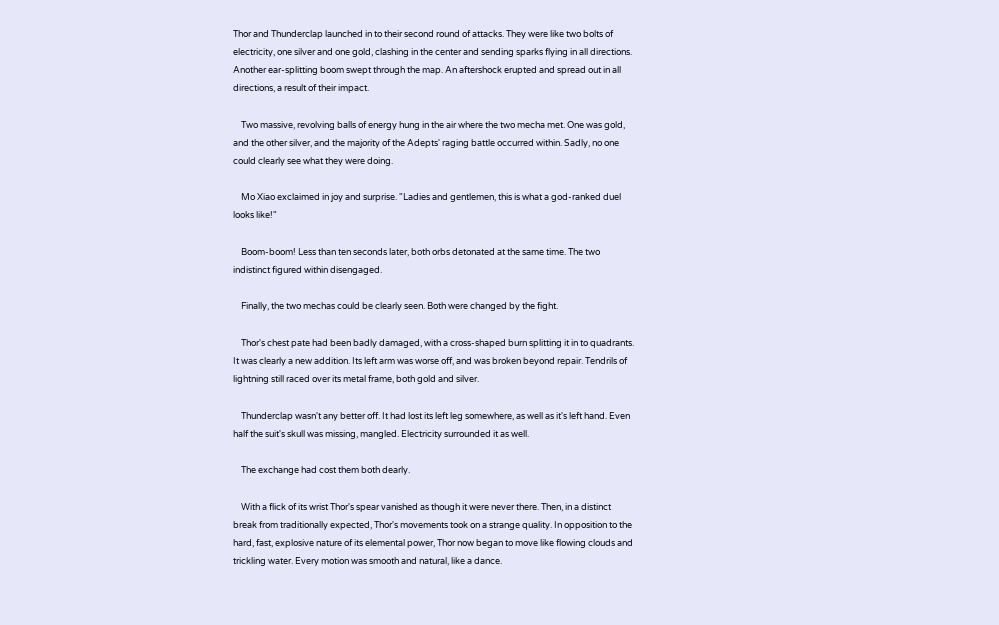Thor and Thunderclap launched in to their second round of attacks. They were like two bolts of electricity, one silver and one gold, clashing in the center and sending sparks flying in all directions. Another ear-splitting boom swept through the map. An aftershock erupted and spread out in all directions, a result of their impact.

    Two massive, revolving balls of energy hung in the air where the two mecha met. One was gold, and the other silver, and the majority of the Adepts' raging battle occurred within. Sadly, no one could clearly see what they were doing.

    Mo Xiao exclaimed in joy and surprise. "Ladies and gentlemen, this is what a god-ranked duel looks like!"

    Boom-boom! Less than ten seconds later, both orbs detonated at the same time. The two indistinct figured within disengaged.

    Finally, the two mechas could be clearly seen. Both were changed by the fight.

    Thor's chest pate had been badly damaged, with a cross-shaped burn splitting it in to quadrants. It was clearly a new addition. Its left arm was worse off, and was broken beyond repair. Tendrils of lightning still raced over its metal frame, both gold and silver.

    Thunderclap wasn't any better off. It had lost its left leg somewhere, as well as it's left hand. Even half the suit's skull was missing, mangled. Electricity surrounded it as well.

    The exchange had cost them both dearly.

    With a flick of its wrist Thor's spear vanished as though it were never there. Then, in a distinct break from traditionally expected, Thor's movements took on a strange quality. In opposition to the hard, fast, explosive nature of its elemental power, Thor now began to move like flowing clouds and trickling water. Every motion was smooth and natural, like a dance.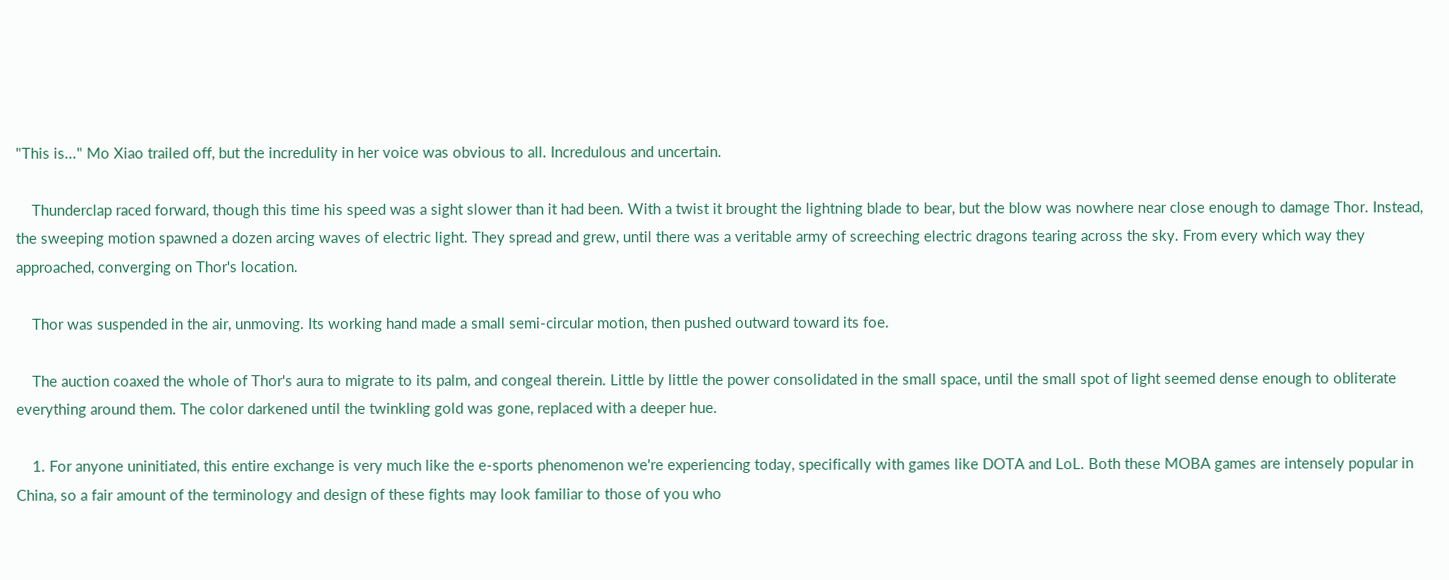"This is..." Mo Xiao trailed off, but the incredulity in her voice was obvious to all. Incredulous and uncertain.

    Thunderclap raced forward, though this time his speed was a sight slower than it had been. With a twist it brought the lightning blade to bear, but the blow was nowhere near close enough to damage Thor. Instead, the sweeping motion spawned a dozen arcing waves of electric light. They spread and grew, until there was a veritable army of screeching electric dragons tearing across the sky. From every which way they approached, converging on Thor's location.

    Thor was suspended in the air, unmoving. Its working hand made a small semi-circular motion, then pushed outward toward its foe.

    The auction coaxed the whole of Thor's aura to migrate to its palm, and congeal therein. Little by little the power consolidated in the small space, until the small spot of light seemed dense enough to obliterate everything around them. The color darkened until the twinkling gold was gone, replaced with a deeper hue.

    1. For anyone uninitiated, this entire exchange is very much like the e-sports phenomenon we're experiencing today, specifically with games like DOTA and LoL. Both these MOBA games are intensely popular in China, so a fair amount of the terminology and design of these fights may look familiar to those of you who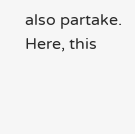also partake. Here, this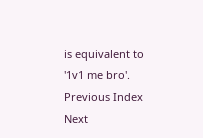is equivalent to '1v1 me bro'.
Previous Index Next